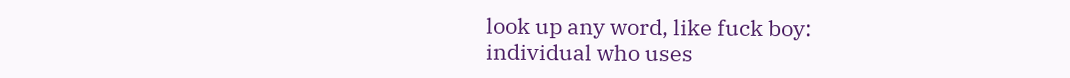look up any word, like fuck boy:
individual who uses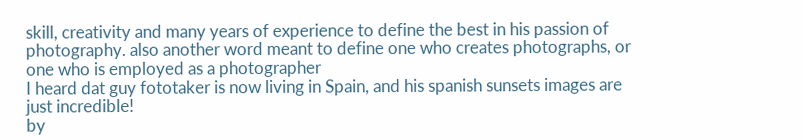skill, creativity and many years of experience to define the best in his passion of photography. also another word meant to define one who creates photographs, or one who is employed as a photographer
I heard dat guy fototaker is now living in Spain, and his spanish sunsets images are just incredible!
by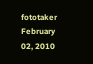fototaker February 02, 2010